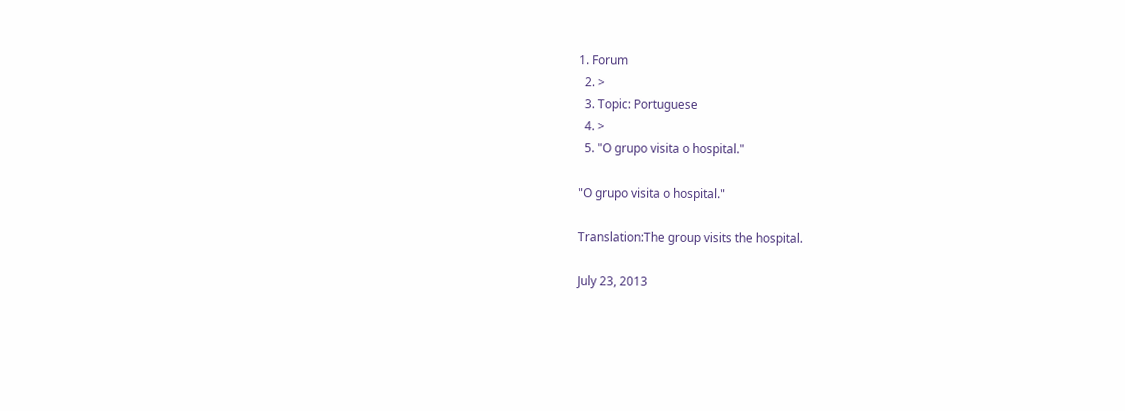1. Forum
  2. >
  3. Topic: Portuguese
  4. >
  5. "O grupo visita o hospital."

"O grupo visita o hospital."

Translation:The group visits the hospital.

July 23, 2013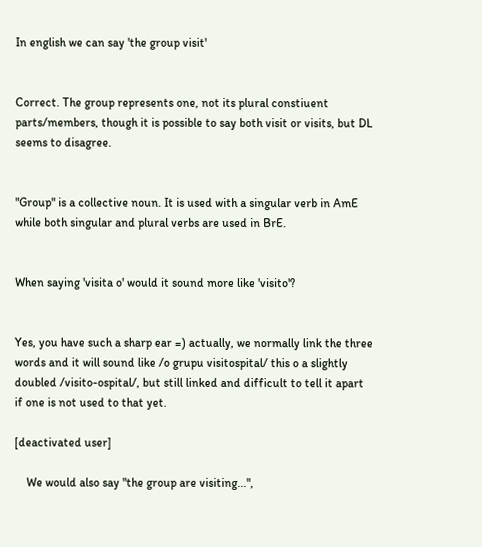In english we can say 'the group visit'


Correct. The group represents one, not its plural constiuent parts/members, though it is possible to say both visit or visits, but DL seems to disagree.


"Group" is a collective noun. It is used with a singular verb in AmE while both singular and plural verbs are used in BrE.


When saying 'visita o' would it sound more like 'visito'?


Yes, you have such a sharp ear =) actually, we normally link the three words and it will sound like /o grupu visitospital/ this o a slightly doubled /visito-ospital/, but still linked and difficult to tell it apart if one is not used to that yet.

[deactivated user]

    We would also say "the group are visiting...",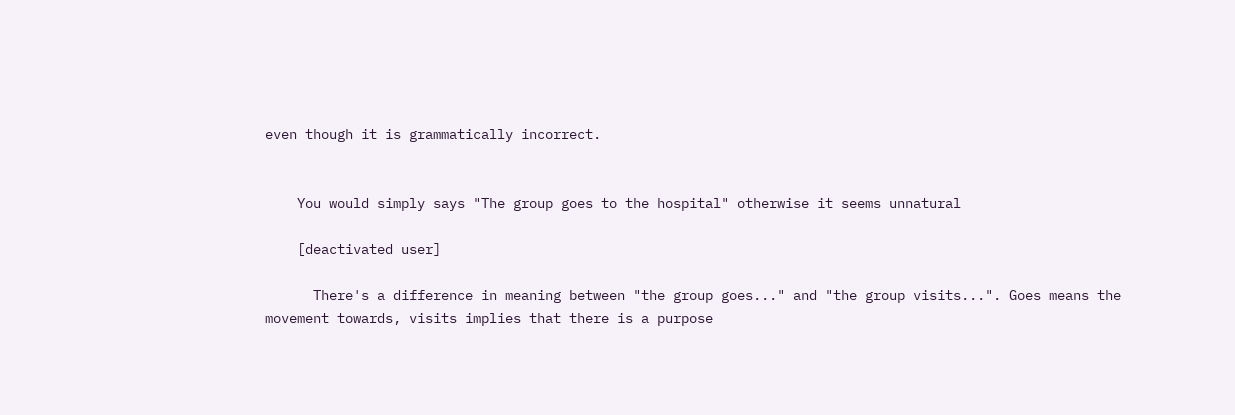even though it is grammatically incorrect.


    You would simply says "The group goes to the hospital" otherwise it seems unnatural

    [deactivated user]

      There's a difference in meaning between "the group goes..." and "the group visits...". Goes means the movement towards, visits implies that there is a purpose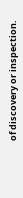of discovery or inspection.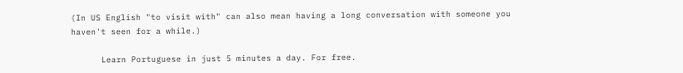(In US English "to visit with" can also mean having a long conversation with someone you haven't seen for a while.)

      Learn Portuguese in just 5 minutes a day. For free.